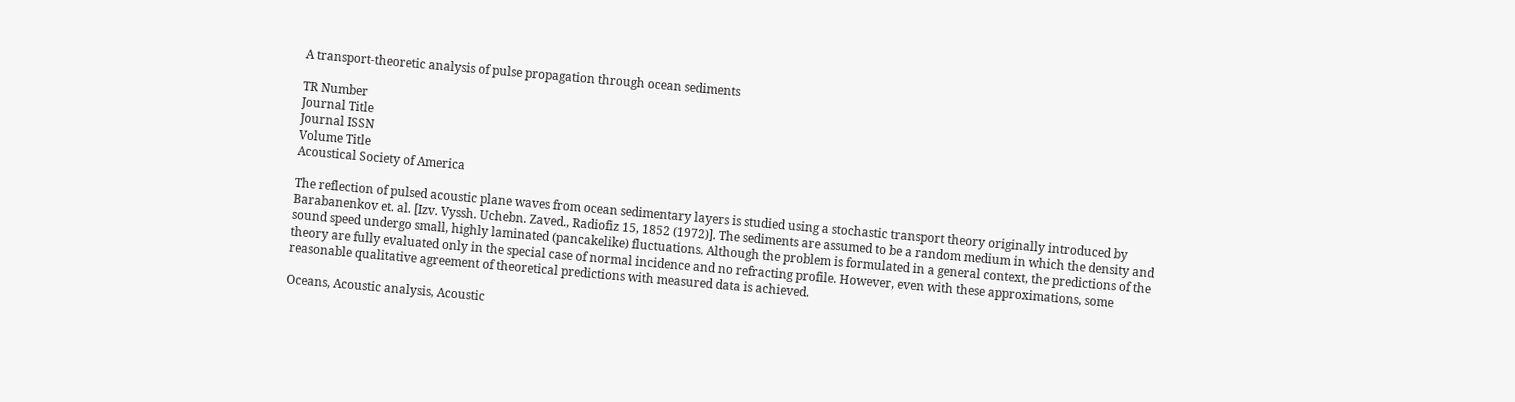A transport-theoretic analysis of pulse propagation through ocean sediments

TR Number
Journal Title
Journal ISSN
Volume Title
Acoustical Society of America

The reflection of pulsed acoustic plane waves from ocean sedimentary layers is studied using a stochastic transport theory originally introduced by Barabanenkov et. al. [Izv. Vyssh. Uchebn. Zaved., Radiofiz 15, 1852 (1972)]. The sediments are assumed to be a random medium in which the density and sound speed undergo small, highly laminated (pancakelike) fluctuations. Although the problem is formulated in a general context, the predictions of the theory are fully evaluated only in the special case of normal incidence and no refracting profile. However, even with these approximations, some reasonable qualitative agreement of theoretical predictions with measured data is achieved.

Oceans, Acoustic analysis, Acoustic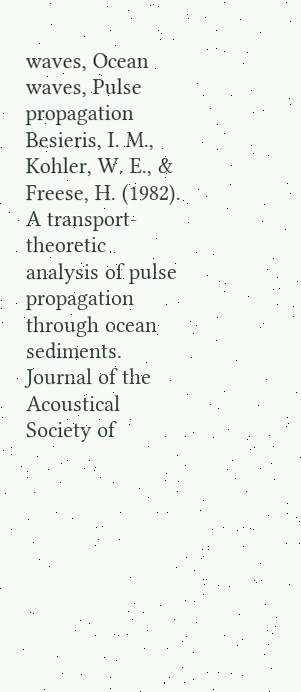waves, Ocean waves, Pulse propagation
Besieris, I. M., Kohler, W. E., & Freese, H. (1982). A transport-theoretic analysis of pulse propagation through ocean sediments. Journal of the Acoustical Society of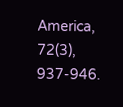America, 72(3), 937-946.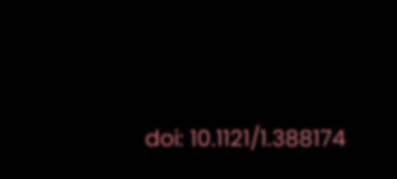doi: 10.1121/1.388174